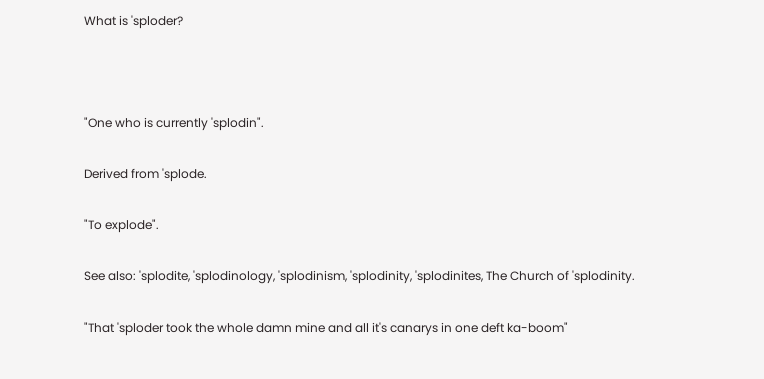What is 'sploder?



"One who is currently 'splodin".

Derived from 'splode.

"To explode".

See also: 'splodite, 'splodinology, 'splodinism, 'splodinity, 'splodinites, The Church of 'splodinity.

"That 'sploder took the whole damn mine and all it's canarys in one deft ka-boom"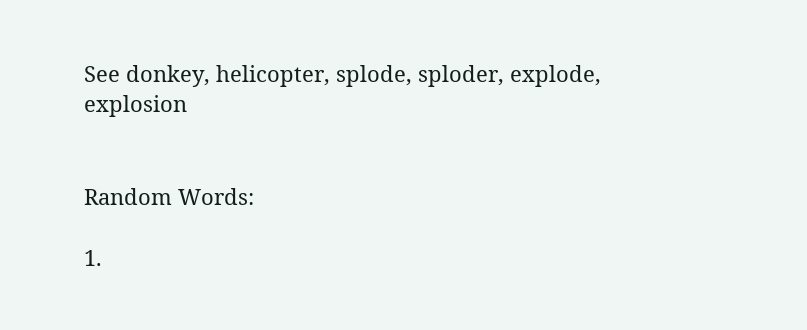See donkey, helicopter, splode, sploder, explode, explosion


Random Words:

1.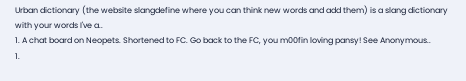Urban dictionary (the website slangdefine where you can think new words and add them) is a slang dictionary with your words I've a..
1. A chat board on Neopets. Shortened to FC. Go back to the FC, you m00fin loving pansy! See Anonymous..
1.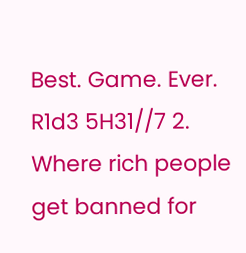Best. Game. Ever. R1d3 5H31//7 2. Where rich people get banned for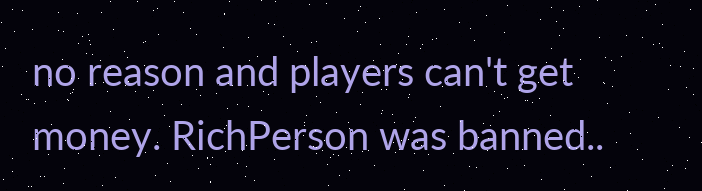no reason and players can't get money. RichPerson was banned..